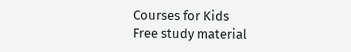Courses for Kids
Free study material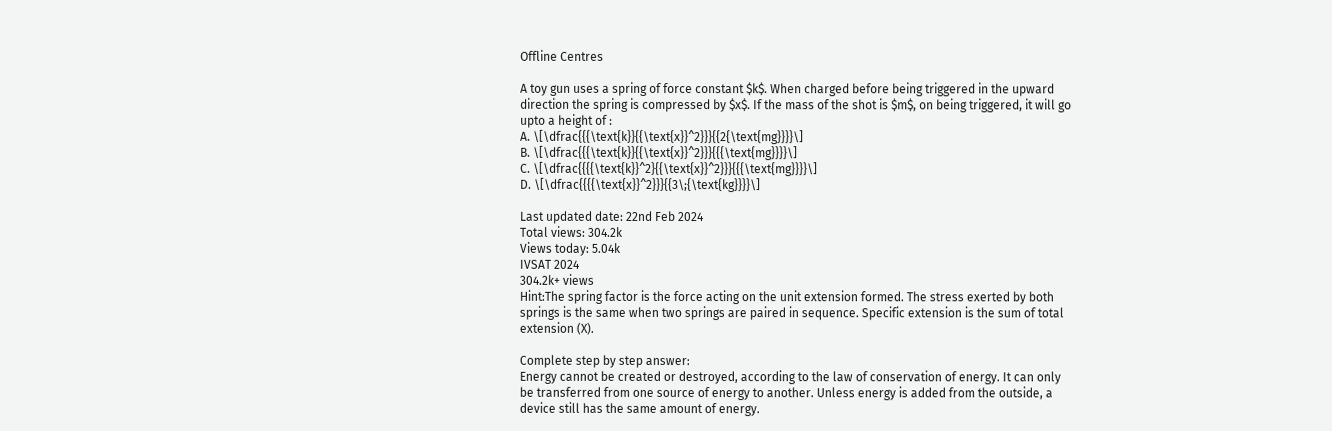Offline Centres

A toy gun uses a spring of force constant $k$. When charged before being triggered in the upward direction the spring is compressed by $x$. If the mass of the shot is $m$, on being triggered, it will go upto a height of :
A. \[\dfrac{{{\text{k}}{{\text{x}}^2}}}{{2{\text{mg}}}}\]
B. \[\dfrac{{{\text{k}}{{\text{x}}^2}}}{{{\text{mg}}}}\]
C. \[\dfrac{{{{\text{k}}^2}{{\text{x}}^2}}}{{{\text{mg}}}}\]
D. \[\dfrac{{{{\text{x}}^2}}}{{3\;{\text{kg}}}}\]

Last updated date: 22nd Feb 2024
Total views: 304.2k
Views today: 5.04k
IVSAT 2024
304.2k+ views
Hint:The spring factor is the force acting on the unit extension formed. The stress exerted by both springs is the same when two springs are paired in sequence. Specific extension is the sum of total extension (X).

Complete step by step answer:
Energy cannot be created or destroyed, according to the law of conservation of energy. It can only be transferred from one source of energy to another. Unless energy is added from the outside, a device still has the same amount of energy.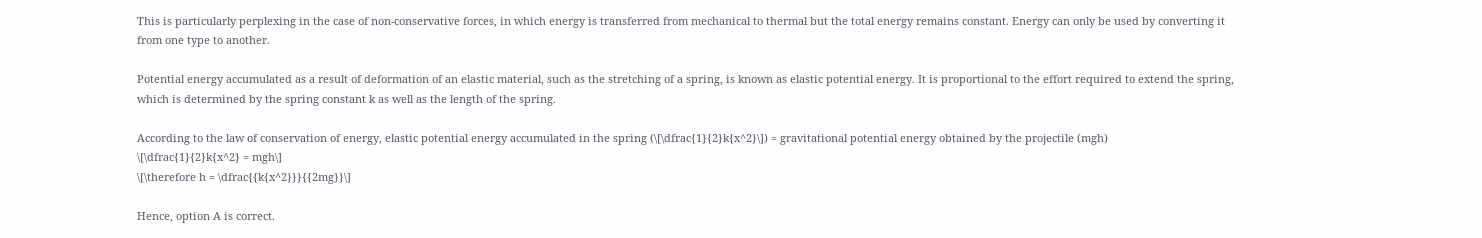This is particularly perplexing in the case of non-conservative forces, in which energy is transferred from mechanical to thermal but the total energy remains constant. Energy can only be used by converting it from one type to another.

Potential energy accumulated as a result of deformation of an elastic material, such as the stretching of a spring, is known as elastic potential energy. It is proportional to the effort required to extend the spring, which is determined by the spring constant k as well as the length of the spring.

According to the law of conservation of energy, elastic potential energy accumulated in the spring (\[\dfrac{1}{2}k{x^2}\]) = gravitational potential energy obtained by the projectile (mgh)
\[\dfrac{1}{2}k{x^2} = mgh\]
\[\therefore h = \dfrac{{k{x^2}}}{{2mg}}\]

Hence, option A is correct.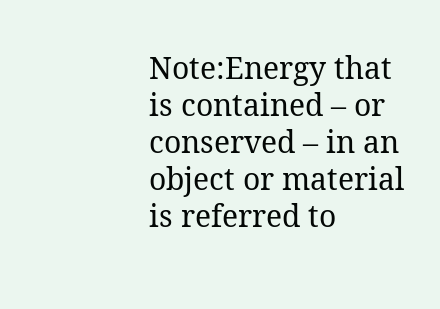Note:Energy that is contained – or conserved – in an object or material is referred to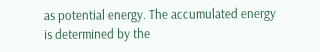as potential energy. The accumulated energy is determined by the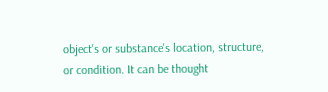object's or substance's location, structure, or condition. It can be thought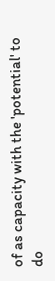of as capacity with the 'potential' to do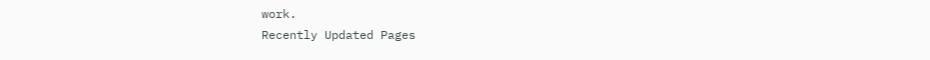work.
Recently Updated Pages